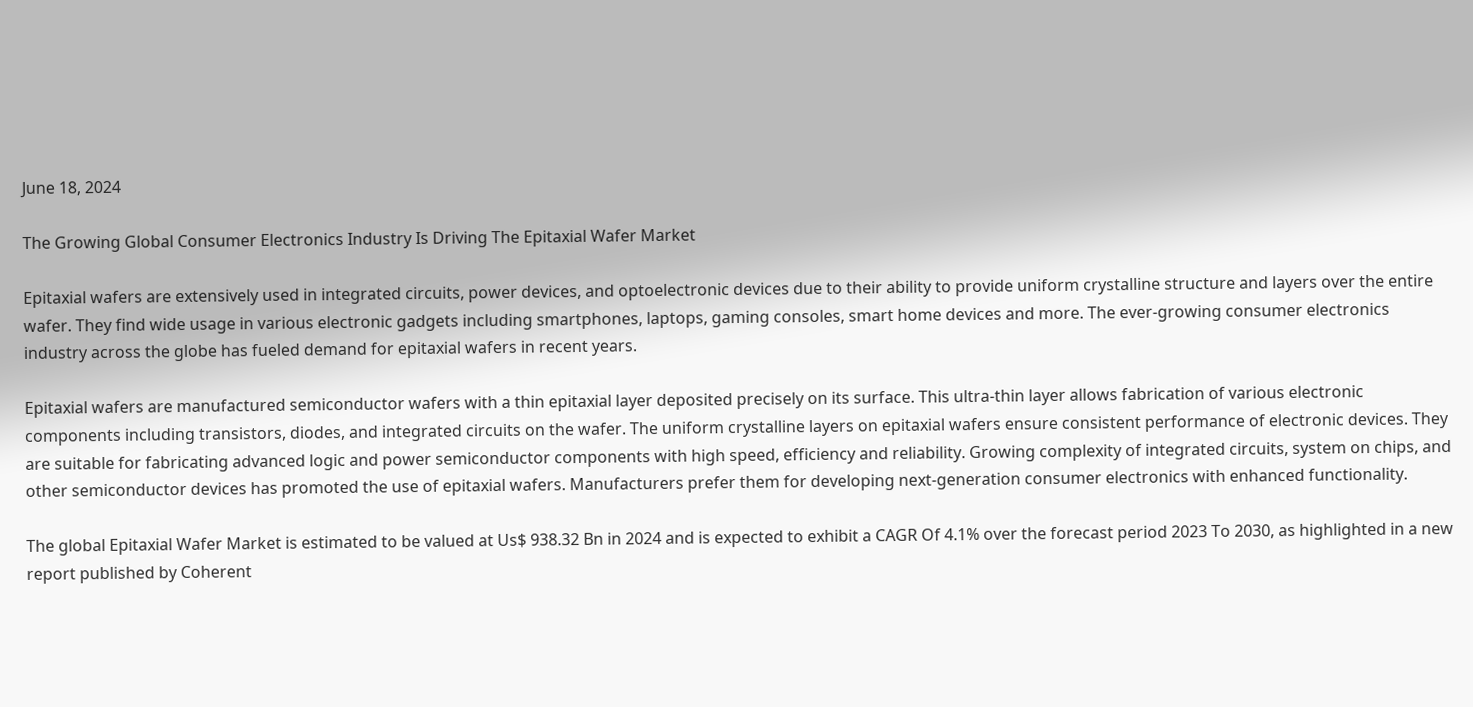June 18, 2024

The Growing Global Consumer Electronics Industry Is Driving The Epitaxial Wafer Market

Epitaxial wafers are extensively used in integrated circuits, power devices, and optoelectronic devices due to their ability to provide uniform crystalline structure and layers over the entire wafer. They find wide usage in various electronic gadgets including smartphones, laptops, gaming consoles, smart home devices and more. The ever-growing consumer electronics industry across the globe has fueled demand for epitaxial wafers in recent years.

Epitaxial wafers are manufactured semiconductor wafers with a thin epitaxial layer deposited precisely on its surface. This ultra-thin layer allows fabrication of various electronic components including transistors, diodes, and integrated circuits on the wafer. The uniform crystalline layers on epitaxial wafers ensure consistent performance of electronic devices. They are suitable for fabricating advanced logic and power semiconductor components with high speed, efficiency and reliability. Growing complexity of integrated circuits, system on chips, and other semiconductor devices has promoted the use of epitaxial wafers. Manufacturers prefer them for developing next-generation consumer electronics with enhanced functionality.

The global Epitaxial Wafer Market is estimated to be valued at Us$ 938.32 Bn in 2024 and is expected to exhibit a CAGR Of 4.1% over the forecast period 2023 To 2030, as highlighted in a new report published by Coherent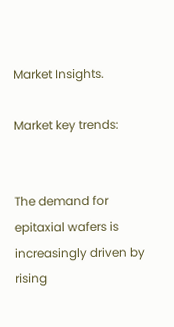Market Insights.

Market key trends:


The demand for epitaxial wafers is increasingly driven by rising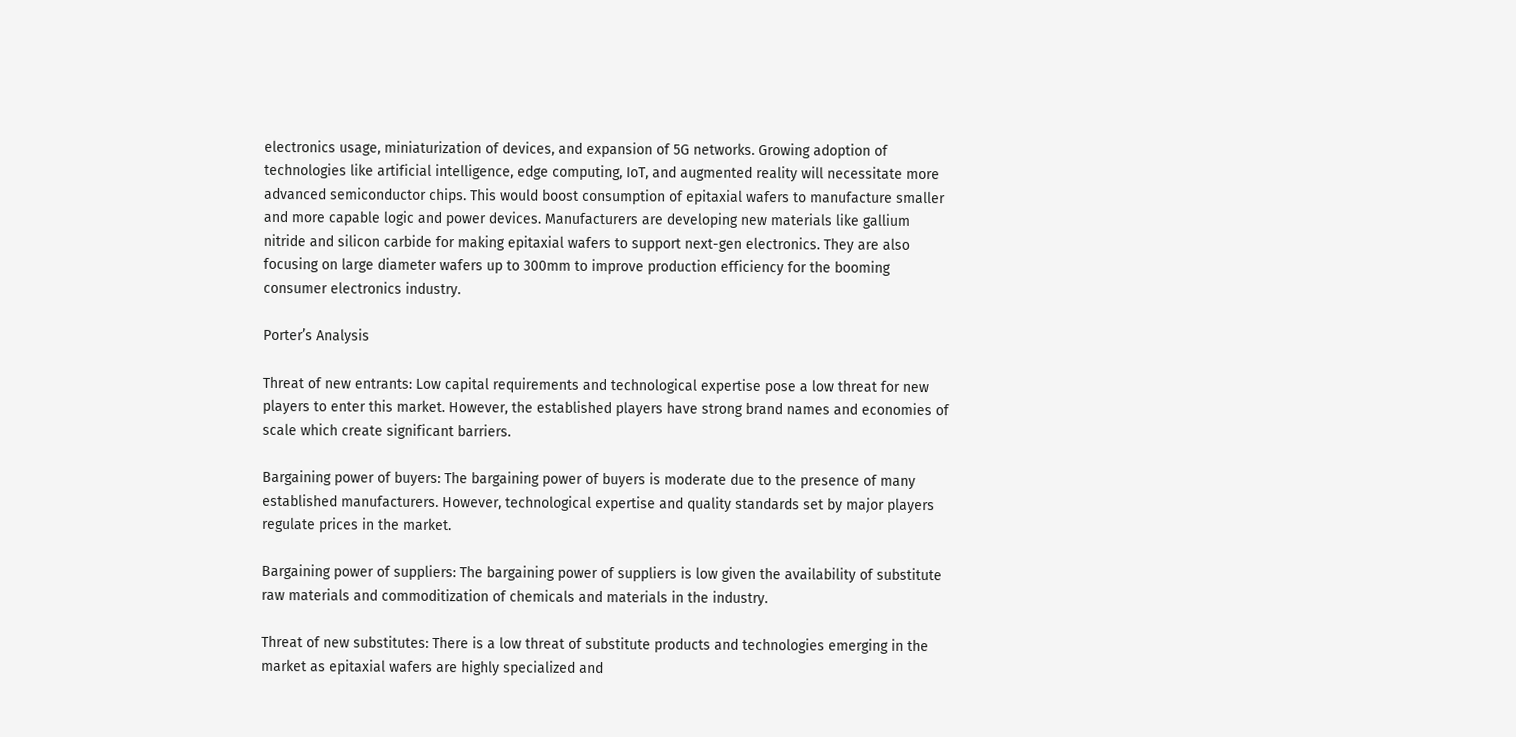electronics usage, miniaturization of devices, and expansion of 5G networks. Growing adoption of technologies like artificial intelligence, edge computing, IoT, and augmented reality will necessitate more advanced semiconductor chips. This would boost consumption of epitaxial wafers to manufacture smaller and more capable logic and power devices. Manufacturers are developing new materials like gallium nitride and silicon carbide for making epitaxial wafers to support next-gen electronics. They are also focusing on large diameter wafers up to 300mm to improve production efficiency for the booming consumer electronics industry.

Porter’s Analysis

Threat of new entrants: Low capital requirements and technological expertise pose a low threat for new players to enter this market. However, the established players have strong brand names and economies of scale which create significant barriers.

Bargaining power of buyers: The bargaining power of buyers is moderate due to the presence of many established manufacturers. However, technological expertise and quality standards set by major players regulate prices in the market.

Bargaining power of suppliers: The bargaining power of suppliers is low given the availability of substitute raw materials and commoditization of chemicals and materials in the industry.

Threat of new substitutes: There is a low threat of substitute products and technologies emerging in the market as epitaxial wafers are highly specialized and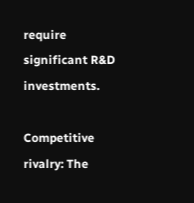require significant R&D investments.

Competitive rivalry: The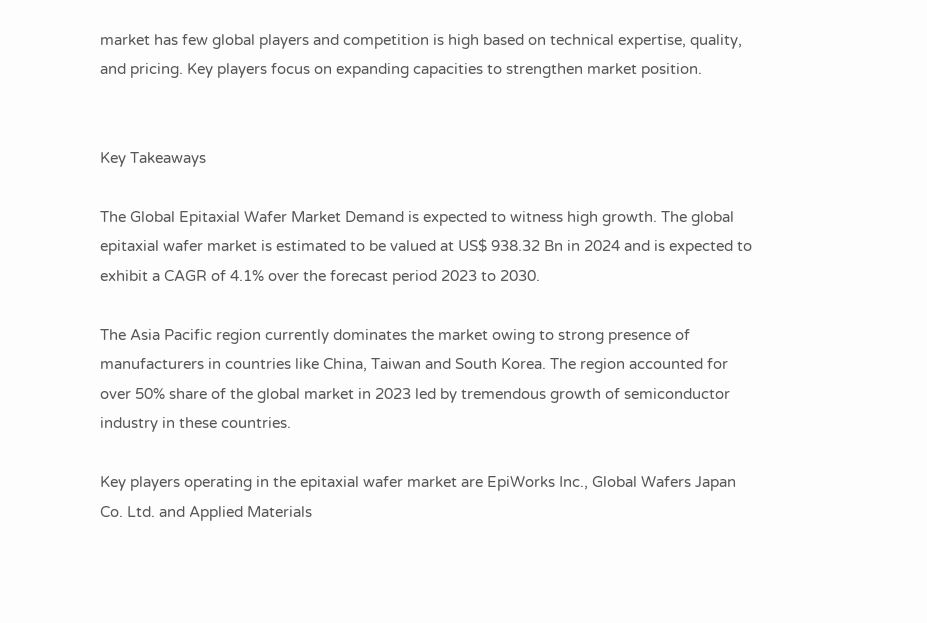market has few global players and competition is high based on technical expertise, quality, and pricing. Key players focus on expanding capacities to strengthen market position.


Key Takeaways

The Global Epitaxial Wafer Market Demand is expected to witness high growth. The global epitaxial wafer market is estimated to be valued at US$ 938.32 Bn in 2024 and is expected to exhibit a CAGR of 4.1% over the forecast period 2023 to 2030.

The Asia Pacific region currently dominates the market owing to strong presence of manufacturers in countries like China, Taiwan and South Korea. The region accounted for over 50% share of the global market in 2023 led by tremendous growth of semiconductor industry in these countries.

Key players operating in the epitaxial wafer market are EpiWorks Inc., Global Wafers Japan Co. Ltd. and Applied Materials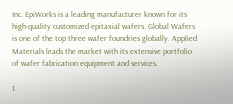Inc. EpiWorks is a leading manufacturer known for its high-quality customized epitaxial wafers. Global Wafers is one of the top three wafer foundries globally. Applied Materials leads the market with its extensive portfolio of wafer fabrication equipment and services.

1.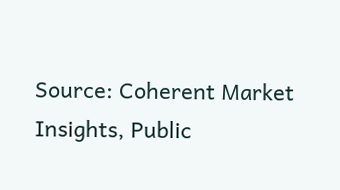Source: Coherent Market Insights, Public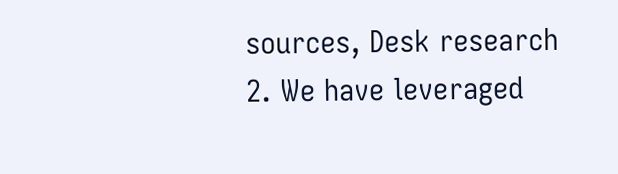sources, Desk research
2. We have leveraged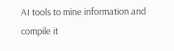AI tools to mine information and compile it